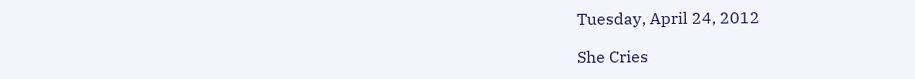Tuesday, April 24, 2012

She Cries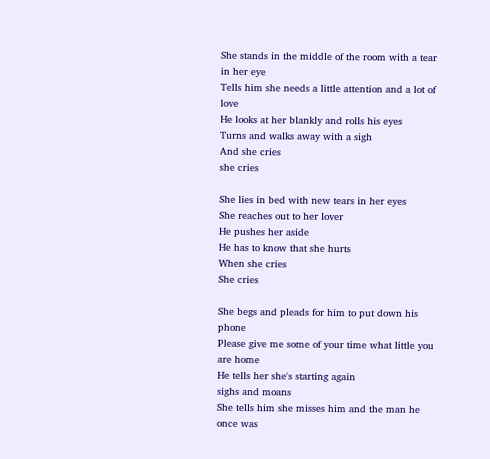She stands in the middle of the room with a tear in her eye
Tells him she needs a little attention and a lot of love
He looks at her blankly and rolls his eyes
Turns and walks away with a sigh
And she cries
she cries

She lies in bed with new tears in her eyes
She reaches out to her lover
He pushes her aside
He has to know that she hurts
When she cries
She cries

She begs and pleads for him to put down his phone
Please give me some of your time what little you are home
He tells her she's starting again
sighs and moans
She tells him she misses him and the man he once was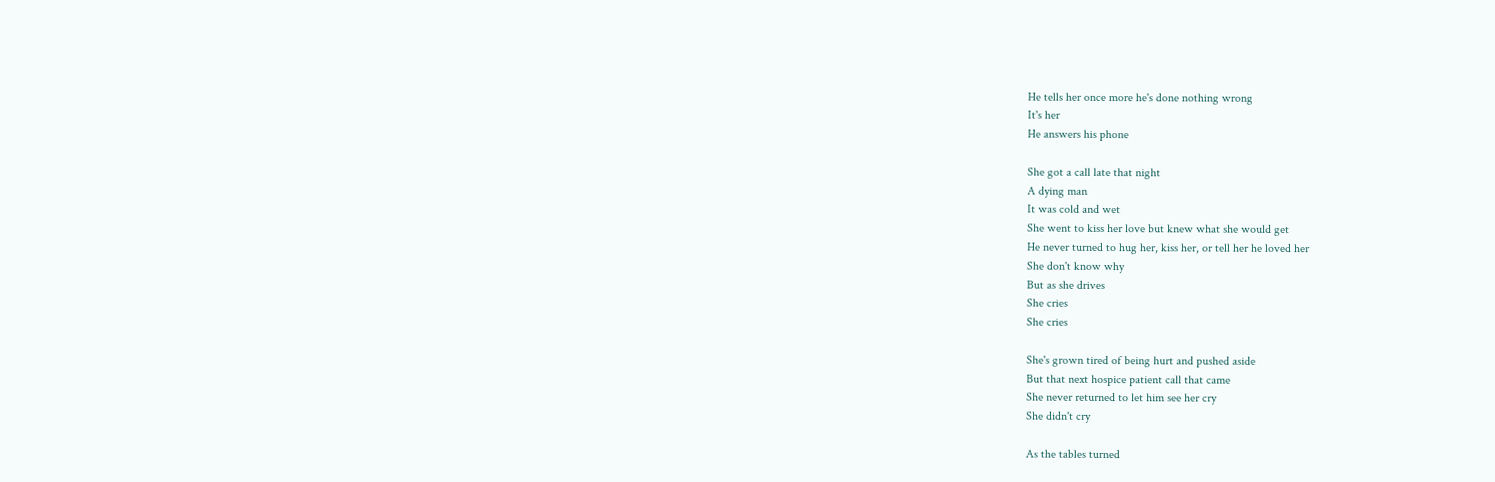He tells her once more he's done nothing wrong
It's her
He answers his phone

She got a call late that night
A dying man
It was cold and wet
She went to kiss her love but knew what she would get
He never turned to hug her, kiss her, or tell her he loved her
She don't know why
But as she drives
She cries
She cries

She's grown tired of being hurt and pushed aside
But that next hospice patient call that came
She never returned to let him see her cry
She didn't cry

As the tables turned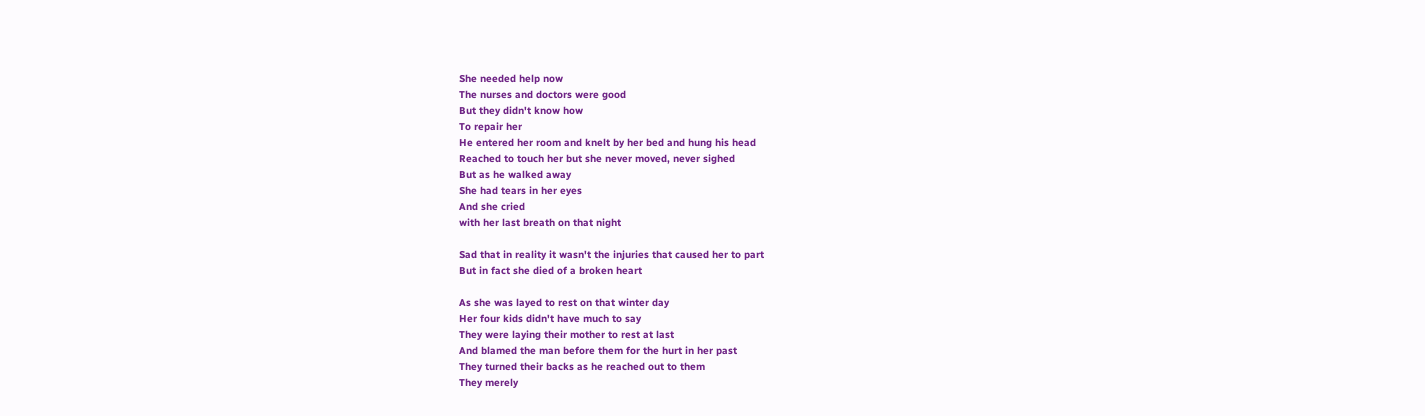She needed help now
The nurses and doctors were good
But they didn't know how
To repair her
He entered her room and knelt by her bed and hung his head
Reached to touch her but she never moved, never sighed
But as he walked away
She had tears in her eyes
And she cried
with her last breath on that night

Sad that in reality it wasn't the injuries that caused her to part
But in fact she died of a broken heart

As she was layed to rest on that winter day
Her four kids didn't have much to say
They were laying their mother to rest at last
And blamed the man before them for the hurt in her past
They turned their backs as he reached out to them
They merely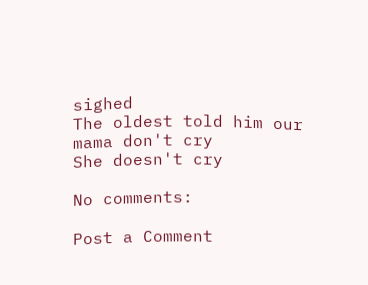sighed
The oldest told him our mama don't cry
She doesn't cry

No comments:

Post a Comment